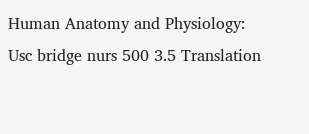Human Anatomy and Physiology: Usc bridge nurs 500 3.5 Translation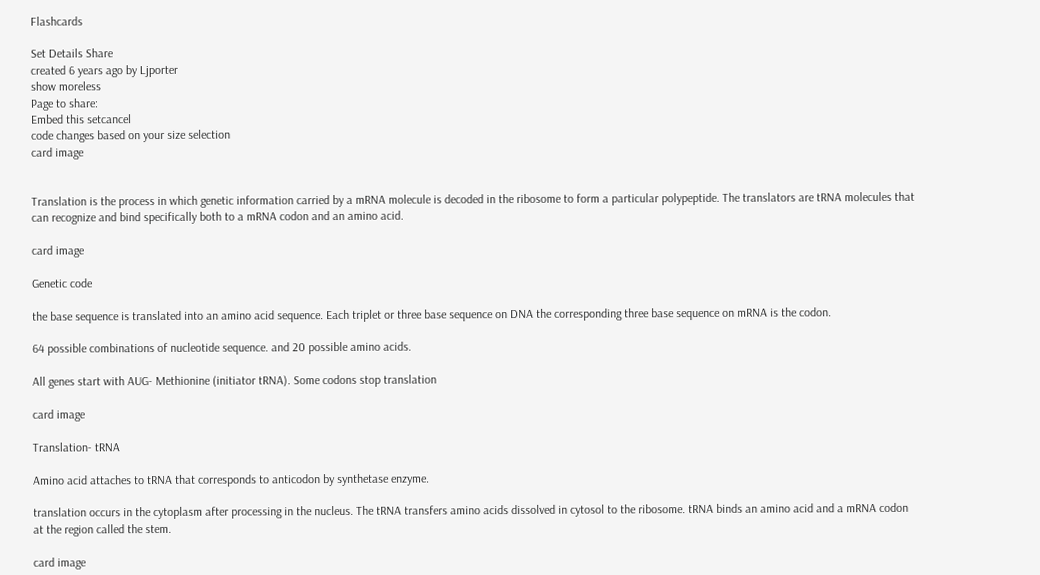Flashcards

Set Details Share
created 6 years ago by Ljporter
show moreless
Page to share:
Embed this setcancel
code changes based on your size selection
card image


Translation is the process in which genetic information carried by a mRNA molecule is decoded in the ribosome to form a particular polypeptide. The translators are tRNA molecules that can recognize and bind specifically both to a mRNA codon and an amino acid.

card image

Genetic code

the base sequence is translated into an amino acid sequence. Each triplet or three base sequence on DNA the corresponding three base sequence on mRNA is the codon.

64 possible combinations of nucleotide sequence. and 20 possible amino acids.

All genes start with AUG- Methionine (initiator tRNA). Some codons stop translation

card image

Translation- tRNA

Amino acid attaches to tRNA that corresponds to anticodon by synthetase enzyme.

translation occurs in the cytoplasm after processing in the nucleus. The tRNA transfers amino acids dissolved in cytosol to the ribosome. tRNA binds an amino acid and a mRNA codon at the region called the stem.

card image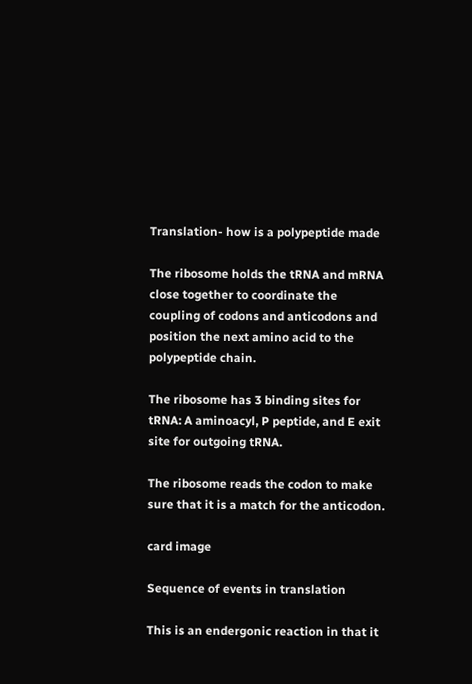Translation- how is a polypeptide made

The ribosome holds the tRNA and mRNA close together to coordinate the coupling of codons and anticodons and position the next amino acid to the polypeptide chain.

The ribosome has 3 binding sites for tRNA: A aminoacyl, P peptide, and E exit site for outgoing tRNA.

The ribosome reads the codon to make sure that it is a match for the anticodon.

card image

Sequence of events in translation

This is an endergonic reaction in that it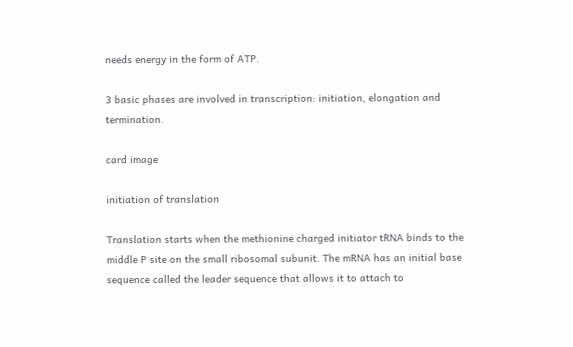needs energy in the form of ATP.

3 basic phases are involved in transcription: initiation, elongation and termination.

card image

initiation of translation

Translation starts when the methionine charged initiator tRNA binds to the middle P site on the small ribosomal subunit. The mRNA has an initial base sequence called the leader sequence that allows it to attach to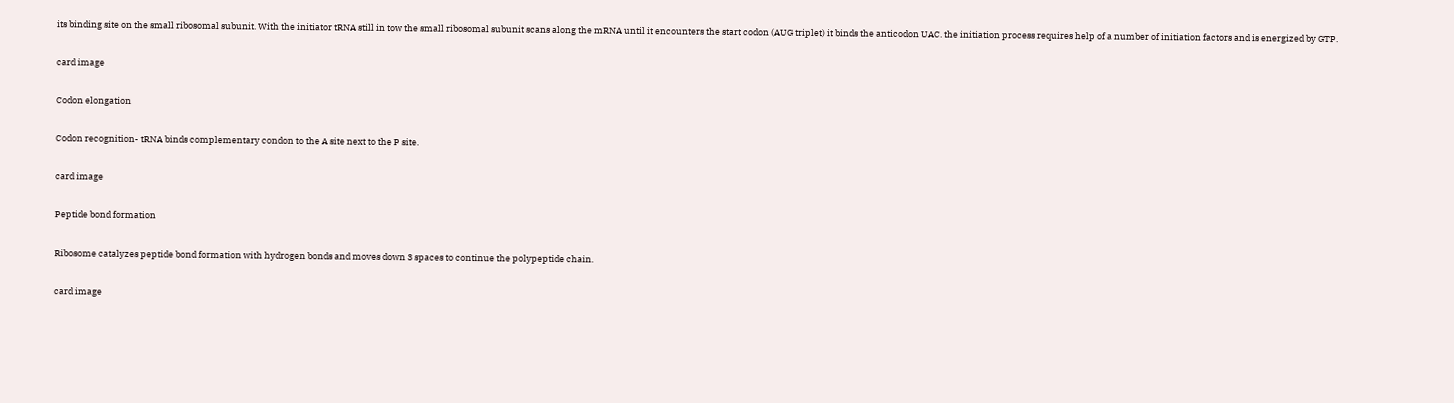its binding site on the small ribosomal subunit. With the initiator tRNA still in tow the small ribosomal subunit scans along the mRNA until it encounters the start codon (AUG triplet) it binds the anticodon UAC. the initiation process requires help of a number of initiation factors and is energized by GTP.

card image

Codon elongation

Codon recognition- tRNA binds complementary condon to the A site next to the P site.

card image

Peptide bond formation

Ribosome catalyzes peptide bond formation with hydrogen bonds and moves down 3 spaces to continue the polypeptide chain.

card image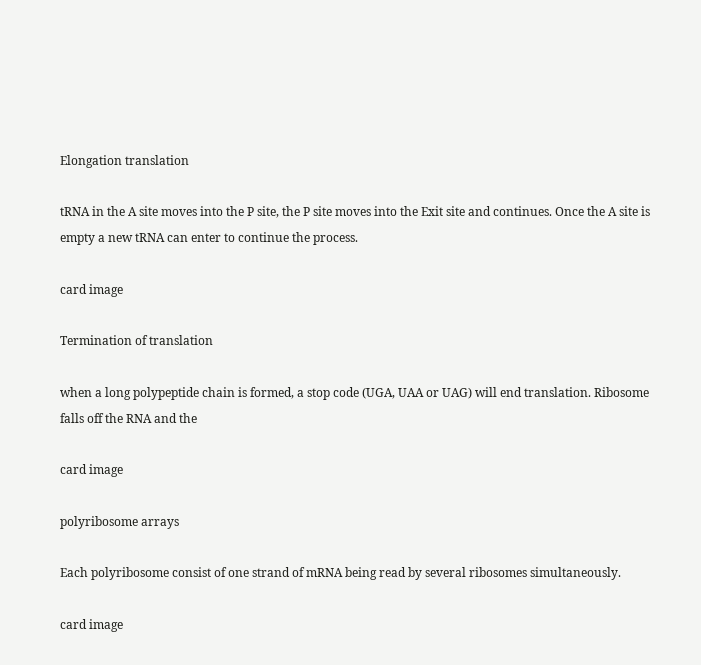Elongation translation

tRNA in the A site moves into the P site, the P site moves into the Exit site and continues. Once the A site is empty a new tRNA can enter to continue the process.

card image

Termination of translation

when a long polypeptide chain is formed, a stop code (UGA, UAA or UAG) will end translation. Ribosome falls off the RNA and the

card image

polyribosome arrays

Each polyribosome consist of one strand of mRNA being read by several ribosomes simultaneously.

card image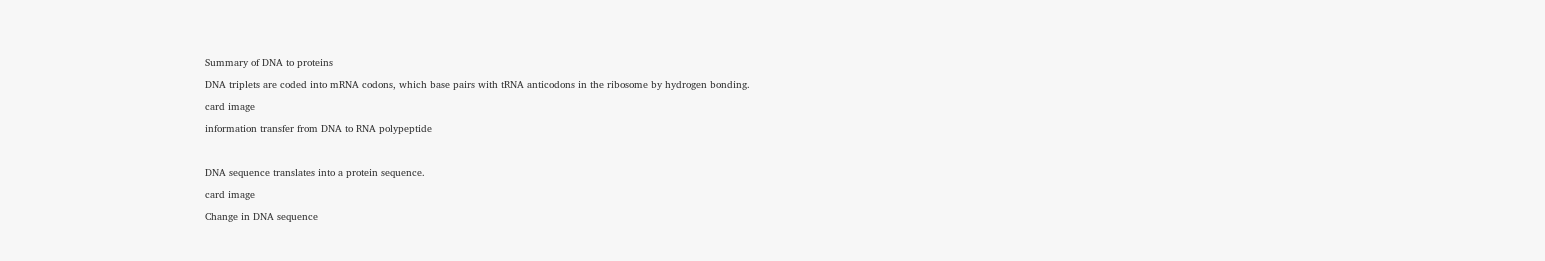Summary of DNA to proteins

DNA triplets are coded into mRNA codons, which base pairs with tRNA anticodons in the ribosome by hydrogen bonding.

card image

information transfer from DNA to RNA polypeptide



DNA sequence translates into a protein sequence.

card image

Change in DNA sequence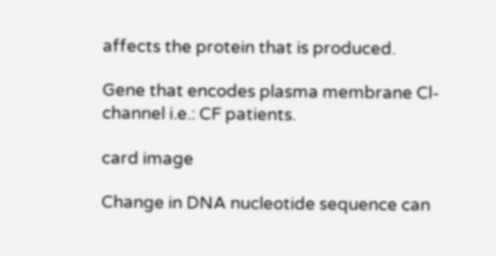affects the protein that is produced.

Gene that encodes plasma membrane Cl- channel i.e.: CF patients.

card image

Change in DNA nucleotide sequence can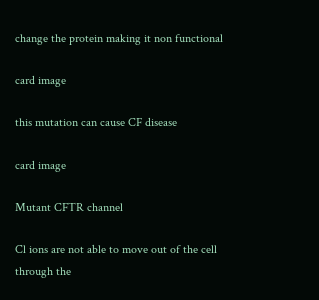change the protein making it non functional

card image

this mutation can cause CF disease

card image

Mutant CFTR channel

Cl ions are not able to move out of the cell through the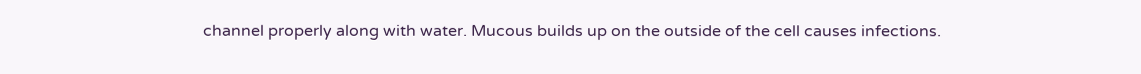channel properly along with water. Mucous builds up on the outside of the cell causes infections.